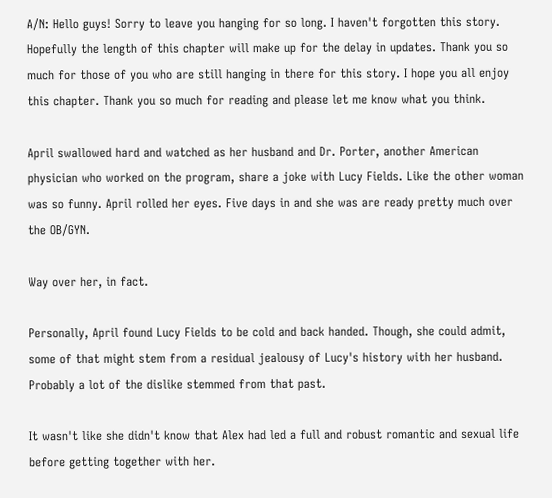A/N: Hello guys! Sorry to leave you hanging for so long. I haven't forgotten this story. Hopefully the length of this chapter will make up for the delay in updates. Thank you so much for those of you who are still hanging in there for this story. I hope you all enjoy this chapter. Thank you so much for reading and please let me know what you think.

April swallowed hard and watched as her husband and Dr. Porter, another American physician who worked on the program, share a joke with Lucy Fields. Like the other woman was so funny. April rolled her eyes. Five days in and she was are ready pretty much over the OB/GYN.

Way over her, in fact.

Personally, April found Lucy Fields to be cold and back handed. Though, she could admit, some of that might stem from a residual jealousy of Lucy's history with her husband. Probably a lot of the dislike stemmed from that past.

It wasn't like she didn't know that Alex had led a full and robust romantic and sexual life before getting together with her.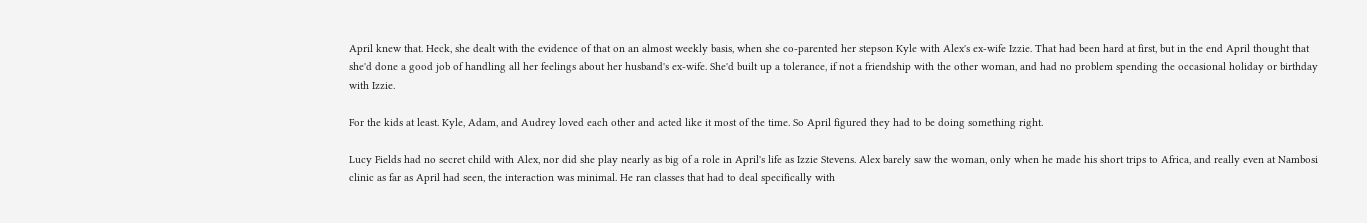April knew that. Heck, she dealt with the evidence of that on an almost weekly basis, when she co-parented her stepson Kyle with Alex's ex-wife Izzie. That had been hard at first, but in the end April thought that she'd done a good job of handling all her feelings about her husband's ex-wife. She'd built up a tolerance, if not a friendship with the other woman, and had no problem spending the occasional holiday or birthday with Izzie.

For the kids at least. Kyle, Adam, and Audrey loved each other and acted like it most of the time. So April figured they had to be doing something right.

Lucy Fields had no secret child with Alex, nor did she play nearly as big of a role in April's life as Izzie Stevens. Alex barely saw the woman, only when he made his short trips to Africa, and really even at Nambosi clinic as far as April had seen, the interaction was minimal. He ran classes that had to deal specifically with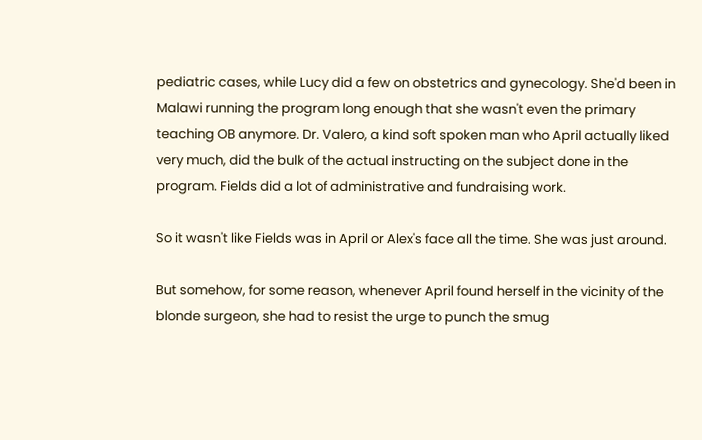pediatric cases, while Lucy did a few on obstetrics and gynecology. She'd been in Malawi running the program long enough that she wasn't even the primary teaching OB anymore. Dr. Valero, a kind soft spoken man who April actually liked very much, did the bulk of the actual instructing on the subject done in the program. Fields did a lot of administrative and fundraising work.

So it wasn't like Fields was in April or Alex's face all the time. She was just around.

But somehow, for some reason, whenever April found herself in the vicinity of the blonde surgeon, she had to resist the urge to punch the smug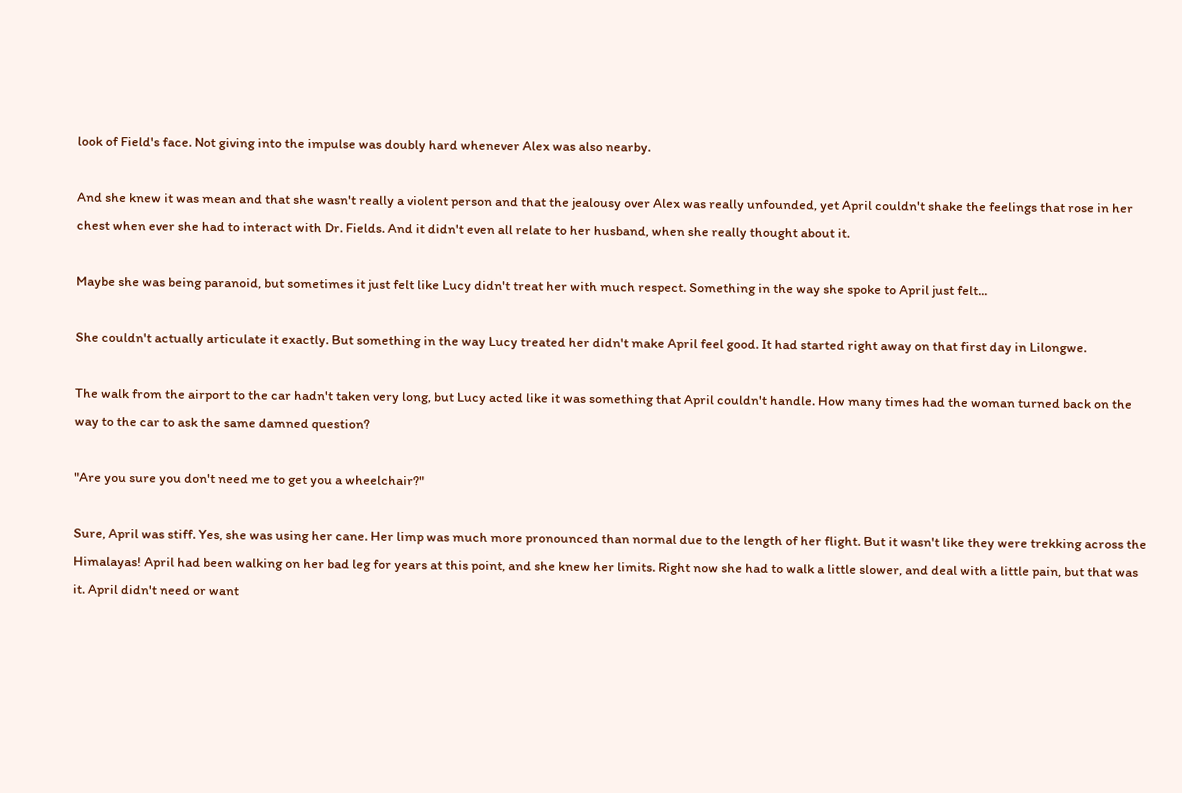look of Field's face. Not giving into the impulse was doubly hard whenever Alex was also nearby.

And she knew it was mean and that she wasn't really a violent person and that the jealousy over Alex was really unfounded, yet April couldn't shake the feelings that rose in her chest when ever she had to interact with Dr. Fields. And it didn't even all relate to her husband, when she really thought about it.

Maybe she was being paranoid, but sometimes it just felt like Lucy didn't treat her with much respect. Something in the way she spoke to April just felt...

She couldn't actually articulate it exactly. But something in the way Lucy treated her didn't make April feel good. It had started right away on that first day in Lilongwe.

The walk from the airport to the car hadn't taken very long, but Lucy acted like it was something that April couldn't handle. How many times had the woman turned back on the way to the car to ask the same damned question?

"Are you sure you don't need me to get you a wheelchair?"

Sure, April was stiff. Yes, she was using her cane. Her limp was much more pronounced than normal due to the length of her flight. But it wasn't like they were trekking across the Himalayas! April had been walking on her bad leg for years at this point, and she knew her limits. Right now she had to walk a little slower, and deal with a little pain, but that was it. April didn't need or want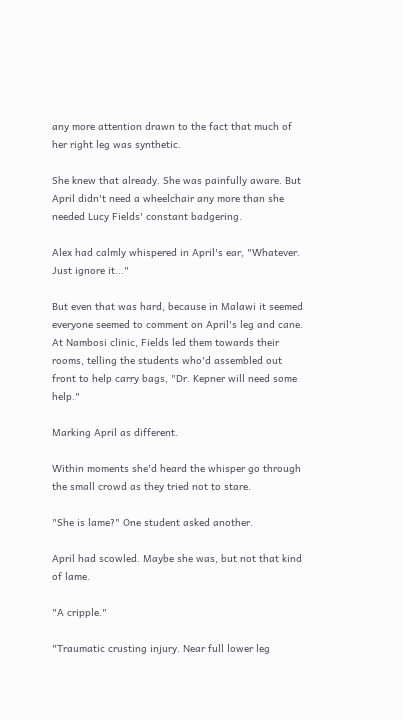any more attention drawn to the fact that much of her right leg was synthetic.

She knew that already. She was painfully aware. But April didn't need a wheelchair any more than she needed Lucy Fields' constant badgering.

Alex had calmly whispered in April's ear, "Whatever. Just ignore it..."

But even that was hard, because in Malawi it seemed everyone seemed to comment on April's leg and cane. At Nambosi clinic, Fields led them towards their rooms, telling the students who'd assembled out front to help carry bags, "Dr. Kepner will need some help."

Marking April as different.

Within moments she'd heard the whisper go through the small crowd as they tried not to stare.

"She is lame?" One student asked another.

April had scowled. Maybe she was, but not that kind of lame.

"A cripple."

"Traumatic crusting injury. Near full lower leg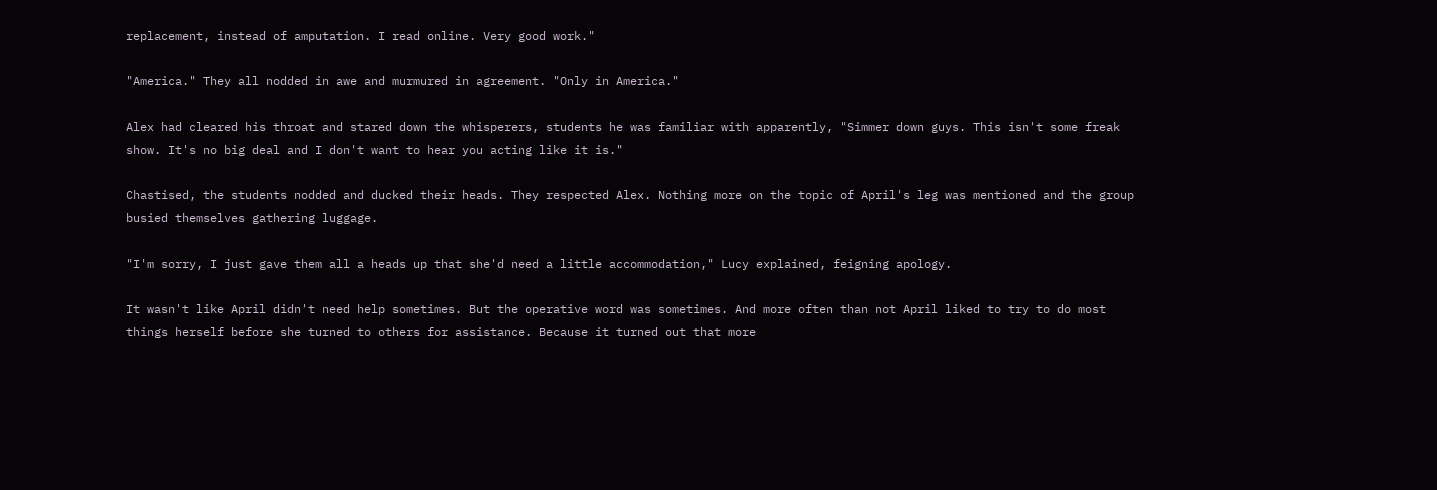replacement, instead of amputation. I read online. Very good work."

"America." They all nodded in awe and murmured in agreement. "Only in America."

Alex had cleared his throat and stared down the whisperers, students he was familiar with apparently, "Simmer down guys. This isn't some freak show. It's no big deal and I don't want to hear you acting like it is."

Chastised, the students nodded and ducked their heads. They respected Alex. Nothing more on the topic of April's leg was mentioned and the group busied themselves gathering luggage.

"I'm sorry, I just gave them all a heads up that she'd need a little accommodation," Lucy explained, feigning apology.

It wasn't like April didn't need help sometimes. But the operative word was sometimes. And more often than not April liked to try to do most things herself before she turned to others for assistance. Because it turned out that more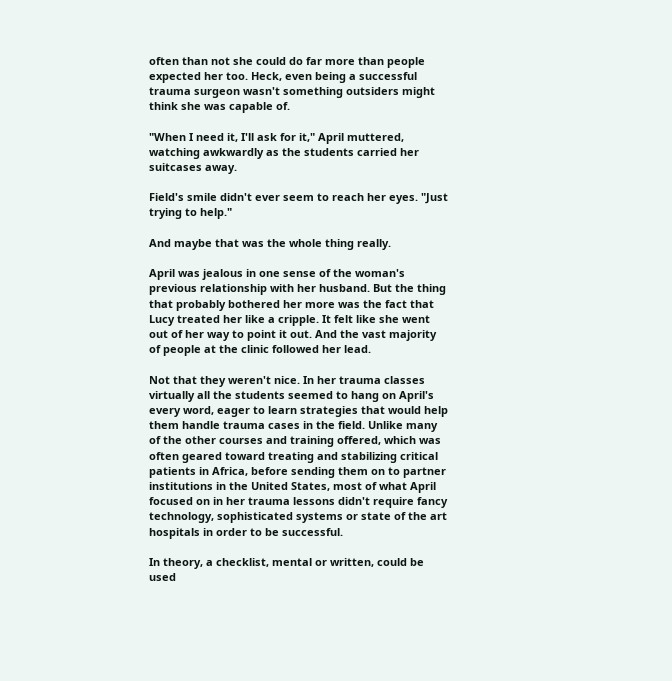often than not she could do far more than people expected her too. Heck, even being a successful trauma surgeon wasn't something outsiders might think she was capable of.

"When I need it, I'll ask for it," April muttered, watching awkwardly as the students carried her suitcases away.

Field's smile didn't ever seem to reach her eyes. "Just trying to help."

And maybe that was the whole thing really.

April was jealous in one sense of the woman's previous relationship with her husband. But the thing that probably bothered her more was the fact that Lucy treated her like a cripple. It felt like she went out of her way to point it out. And the vast majority of people at the clinic followed her lead.

Not that they weren't nice. In her trauma classes virtually all the students seemed to hang on April's every word, eager to learn strategies that would help them handle trauma cases in the field. Unlike many of the other courses and training offered, which was often geared toward treating and stabilizing critical patients in Africa, before sending them on to partner institutions in the United States, most of what April focused on in her trauma lessons didn't require fancy technology, sophisticated systems or state of the art hospitals in order to be successful.

In theory, a checklist, mental or written, could be used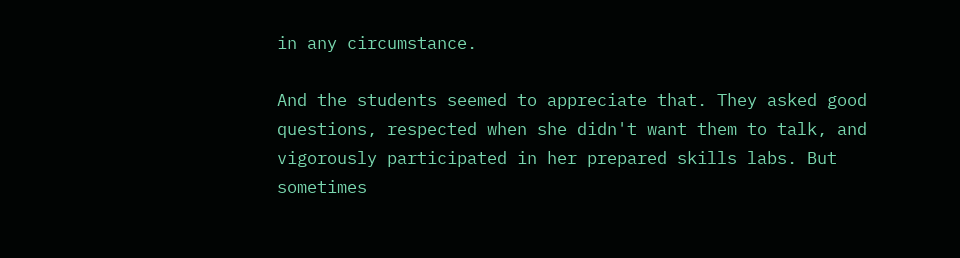in any circumstance.

And the students seemed to appreciate that. They asked good questions, respected when she didn't want them to talk, and vigorously participated in her prepared skills labs. But sometimes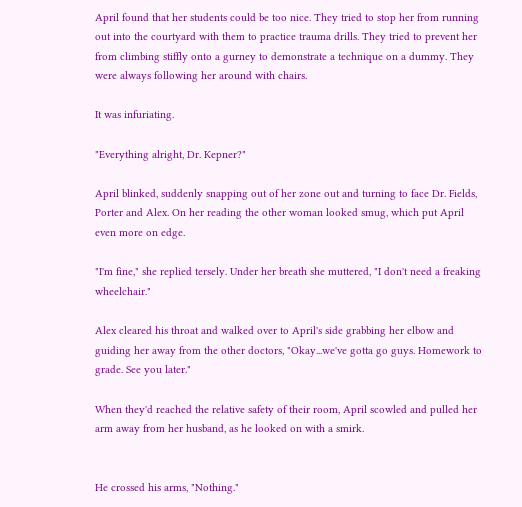April found that her students could be too nice. They tried to stop her from running out into the courtyard with them to practice trauma drills. They tried to prevent her from climbing stiffly onto a gurney to demonstrate a technique on a dummy. They were always following her around with chairs.

It was infuriating.

"Everything alright, Dr. Kepner?"

April blinked, suddenly snapping out of her zone out and turning to face Dr. Fields, Porter and Alex. On her reading the other woman looked smug, which put April even more on edge.

"I'm fine," she replied tersely. Under her breath she muttered, "I don't need a freaking wheelchair."

Alex cleared his throat and walked over to April's side grabbing her elbow and guiding her away from the other doctors, "Okay...we've gotta go guys. Homework to grade. See you later."

When they'd reached the relative safety of their room, April scowled and pulled her arm away from her husband, as he looked on with a smirk.


He crossed his arms, "Nothing."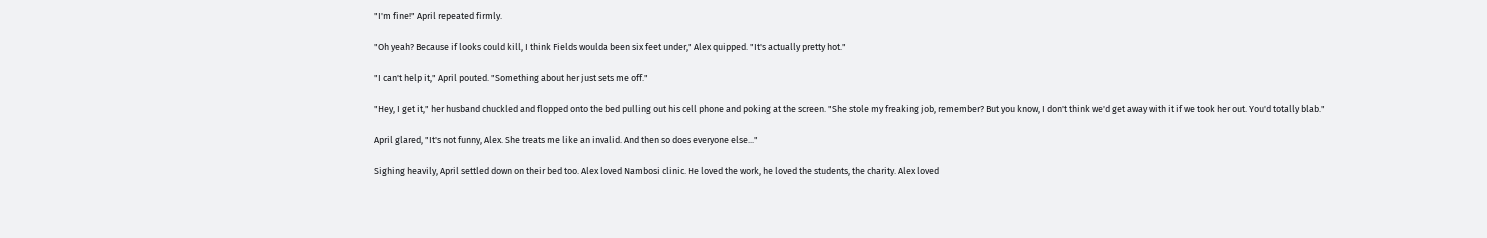"I'm fine!" April repeated firmly.

"Oh yeah? Because if looks could kill, I think Fields woulda been six feet under," Alex quipped. "It's actually pretty hot."

"I can't help it," April pouted. "Something about her just sets me off."

"Hey, I get it," her husband chuckled and flopped onto the bed pulling out his cell phone and poking at the screen. "She stole my freaking job, remember? But you know, I don't think we'd get away with it if we took her out. You'd totally blab."

April glared, "It's not funny, Alex. She treats me like an invalid. And then so does everyone else..."

Sighing heavily, April settled down on their bed too. Alex loved Nambosi clinic. He loved the work, he loved the students, the charity. Alex loved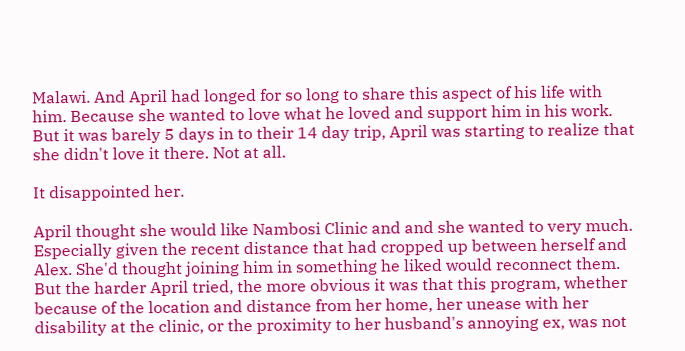Malawi. And April had longed for so long to share this aspect of his life with him. Because she wanted to love what he loved and support him in his work. But it was barely 5 days in to their 14 day trip, April was starting to realize that she didn't love it there. Not at all.

It disappointed her.

April thought she would like Nambosi Clinic and and she wanted to very much. Especially given the recent distance that had cropped up between herself and Alex. She'd thought joining him in something he liked would reconnect them. But the harder April tried, the more obvious it was that this program, whether because of the location and distance from her home, her unease with her disability at the clinic, or the proximity to her husband's annoying ex, was not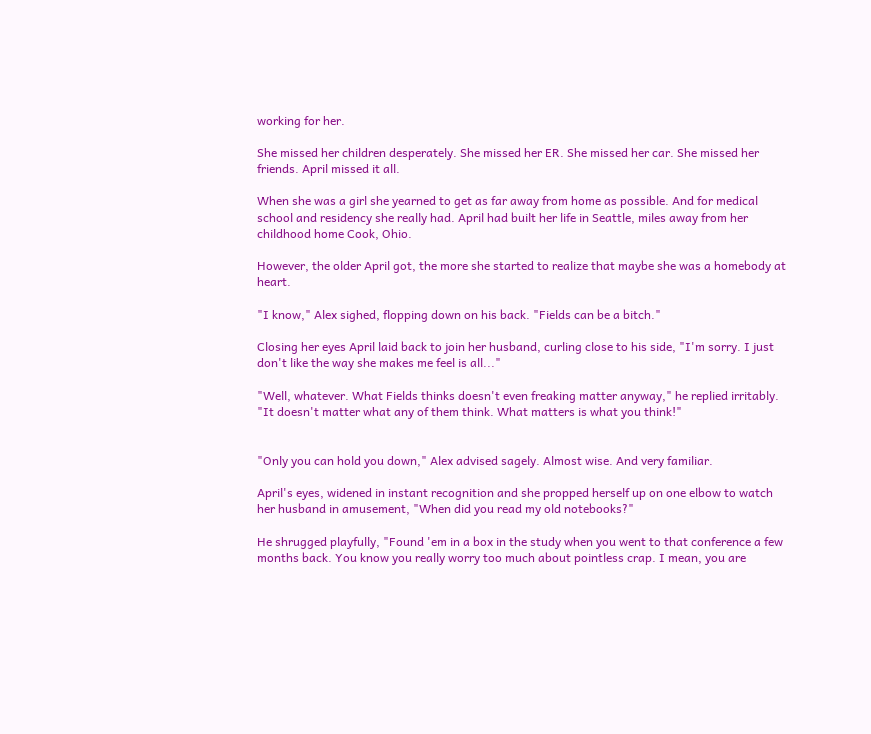working for her.

She missed her children desperately. She missed her ER. She missed her car. She missed her friends. April missed it all.

When she was a girl she yearned to get as far away from home as possible. And for medical school and residency she really had. April had built her life in Seattle, miles away from her childhood home Cook, Ohio.

However, the older April got, the more she started to realize that maybe she was a homebody at heart.

"I know," Alex sighed, flopping down on his back. "Fields can be a bitch."

Closing her eyes April laid back to join her husband, curling close to his side, "I'm sorry. I just don't like the way she makes me feel is all..."

"Well, whatever. What Fields thinks doesn't even freaking matter anyway," he replied irritably. "It doesn't matter what any of them think. What matters is what you think!"


"Only you can hold you down," Alex advised sagely. Almost wise. And very familiar.

April's eyes, widened in instant recognition and she propped herself up on one elbow to watch her husband in amusement, "When did you read my old notebooks?"

He shrugged playfully, "Found 'em in a box in the study when you went to that conference a few months back. You know you really worry too much about pointless crap. I mean, you are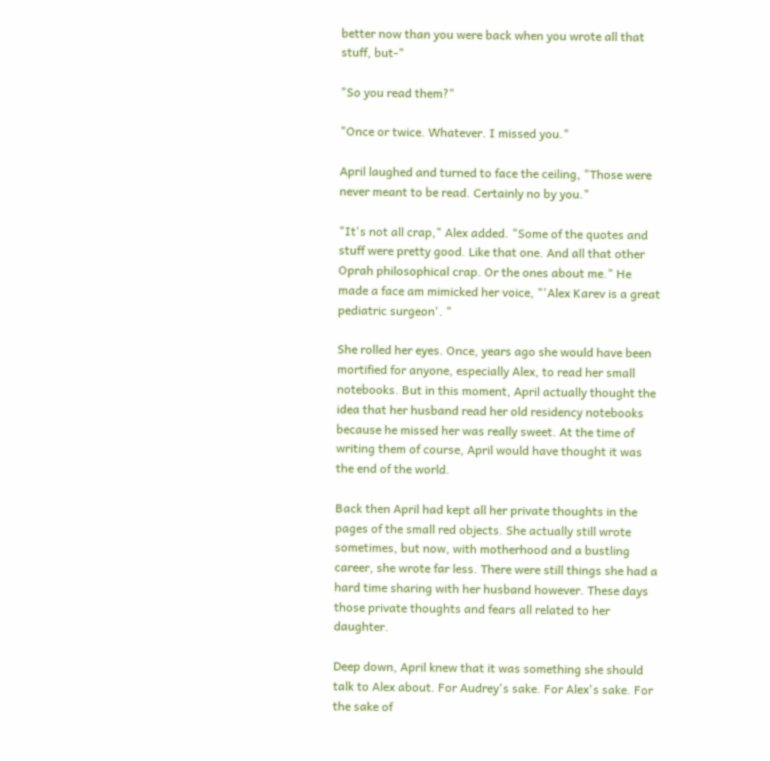better now than you were back when you wrote all that stuff, but-"

"So you read them?"

"Once or twice. Whatever. I missed you."

April laughed and turned to face the ceiling, "Those were never meant to be read. Certainly no by you."

"It's not all crap," Alex added. "Some of the quotes and stuff were pretty good. Like that one. And all that other Oprah philosophical crap. Or the ones about me." He made a face am mimicked her voice, "'Alex Karev is a great pediatric surgeon'. "

She rolled her eyes. Once, years ago she would have been mortified for anyone, especially Alex, to read her small notebooks. But in this moment, April actually thought the idea that her husband read her old residency notebooks because he missed her was really sweet. At the time of writing them of course, April would have thought it was the end of the world.

Back then April had kept all her private thoughts in the pages of the small red objects. She actually still wrote sometimes, but now, with motherhood and a bustling career, she wrote far less. There were still things she had a hard time sharing with her husband however. These days those private thoughts and fears all related to her daughter.

Deep down, April knew that it was something she should talk to Alex about. For Audrey's sake. For Alex's sake. For the sake of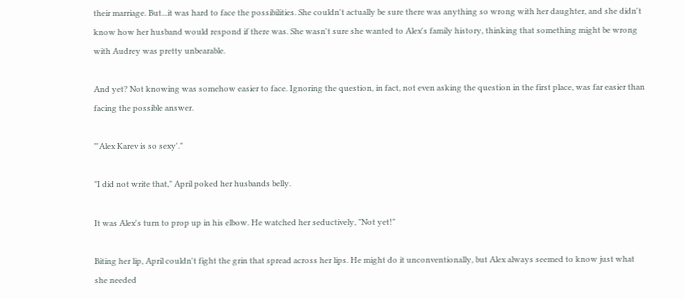their marriage. But...it was hard to face the possibilities. She couldn't actually be sure there was anything so wrong with her daughter, and she didn't know how her husband would respond if there was. She wasn't sure she wanted to Alex's family history, thinking that something might be wrong with Audrey was pretty unbearable.

And yet? Not knowing was somehow easier to face. Ignoring the question, in fact, not even asking the question in the first place, was far easier than facing the possible answer.

"'Alex Karev is so sexy'."

"I did not write that," April poked her husbands belly.

It was Alex's turn to prop up in his elbow. He watched her seductively, "Not yet!"

Biting her lip, April couldn't fight the grin that spread across her lips. He might do it unconventionally, but Alex always seemed to know just what she needed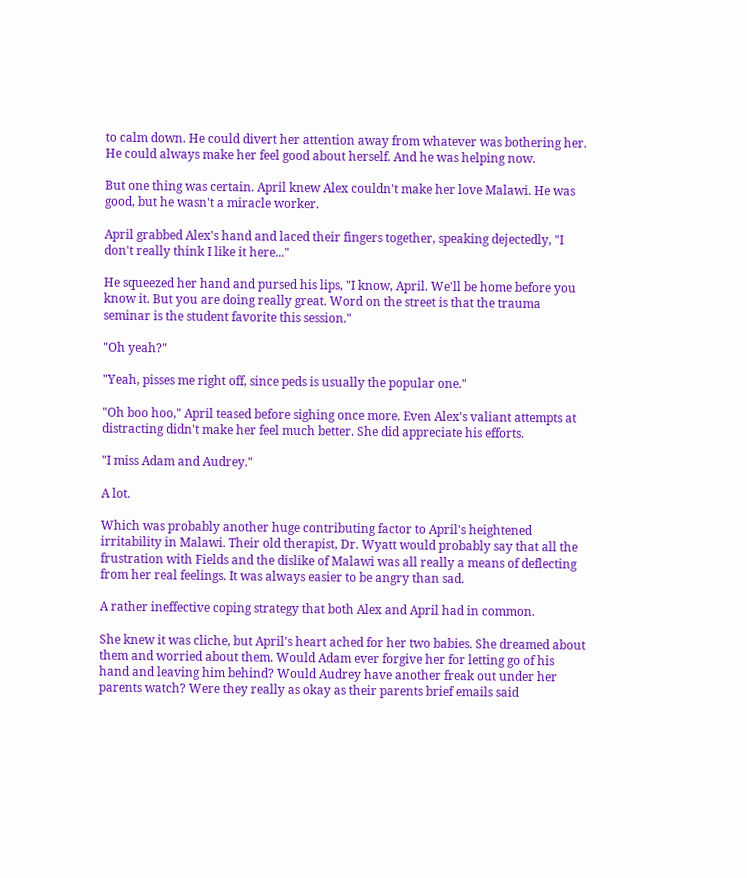to calm down. He could divert her attention away from whatever was bothering her. He could always make her feel good about herself. And he was helping now.

But one thing was certain. April knew Alex couldn't make her love Malawi. He was good, but he wasn't a miracle worker.

April grabbed Alex's hand and laced their fingers together, speaking dejectedly, "I don't really think I like it here..."

He squeezed her hand and pursed his lips, "I know, April. We'll be home before you know it. But you are doing really great. Word on the street is that the trauma seminar is the student favorite this session."

"Oh yeah?"

"Yeah, pisses me right off, since peds is usually the popular one."

"Oh boo hoo," April teased before sighing once more. Even Alex's valiant attempts at distracting didn't make her feel much better. She did appreciate his efforts.

"I miss Adam and Audrey."

A lot.

Which was probably another huge contributing factor to April's heightened irritability in Malawi. Their old therapist, Dr. Wyatt would probably say that all the frustration with Fields and the dislike of Malawi was all really a means of deflecting from her real feelings. It was always easier to be angry than sad.

A rather ineffective coping strategy that both Alex and April had in common.

She knew it was cliche, but April's heart ached for her two babies. She dreamed about them and worried about them. Would Adam ever forgive her for letting go of his hand and leaving him behind? Would Audrey have another freak out under her parents watch? Were they really as okay as their parents brief emails said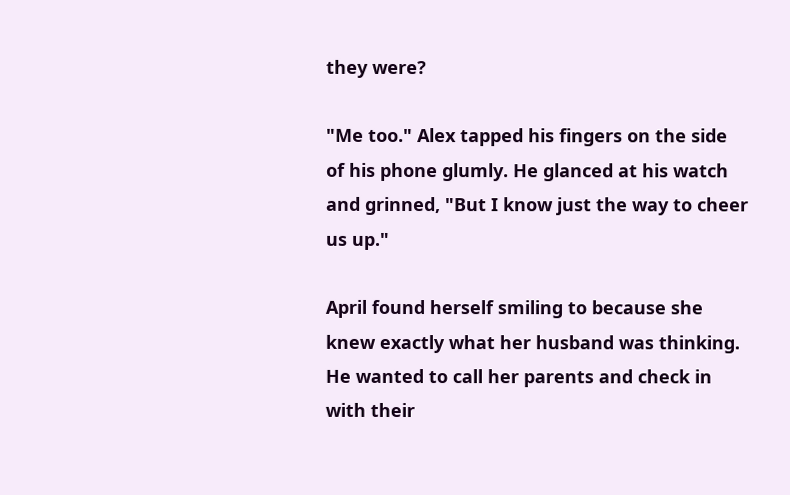they were?

"Me too." Alex tapped his fingers on the side of his phone glumly. He glanced at his watch and grinned, "But I know just the way to cheer us up."

April found herself smiling to because she knew exactly what her husband was thinking. He wanted to call her parents and check in with their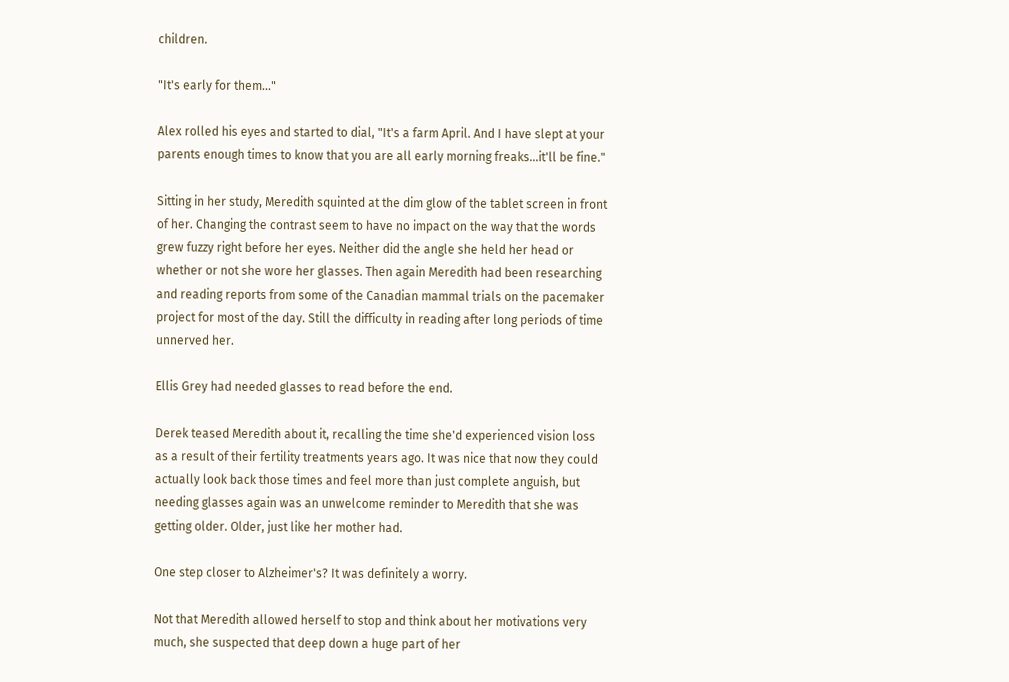children.

"It's early for them..."

Alex rolled his eyes and started to dial, "It's a farm April. And I have slept at your parents enough times to know that you are all early morning freaks...it'll be fine."

Sitting in her study, Meredith squinted at the dim glow of the tablet screen in front of her. Changing the contrast seem to have no impact on the way that the words grew fuzzy right before her eyes. Neither did the angle she held her head or whether or not she wore her glasses. Then again Meredith had been researching and reading reports from some of the Canadian mammal trials on the pacemaker project for most of the day. Still the difficulty in reading after long periods of time unnerved her.

Ellis Grey had needed glasses to read before the end.

Derek teased Meredith about it, recalling the time she'd experienced vision loss as a result of their fertility treatments years ago. It was nice that now they could actually look back those times and feel more than just complete anguish, but needing glasses again was an unwelcome reminder to Meredith that she was getting older. Older, just like her mother had.

One step closer to Alzheimer's? It was definitely a worry.

Not that Meredith allowed herself to stop and think about her motivations very much, she suspected that deep down a huge part of her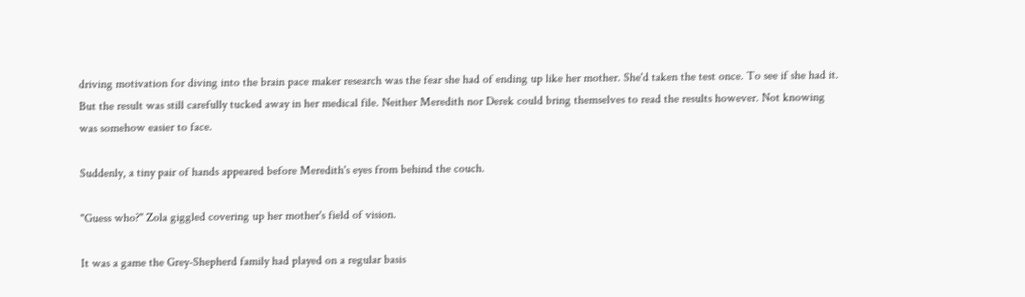driving motivation for diving into the brain pace maker research was the fear she had of ending up like her mother. She'd taken the test once. To see if she had it. But the result was still carefully tucked away in her medical file. Neither Meredith nor Derek could bring themselves to read the results however. Not knowing was somehow easier to face.

Suddenly, a tiny pair of hands appeared before Meredith's eyes from behind the couch.

"Guess who?" Zola giggled covering up her mother's field of vision.

It was a game the Grey-Shepherd family had played on a regular basis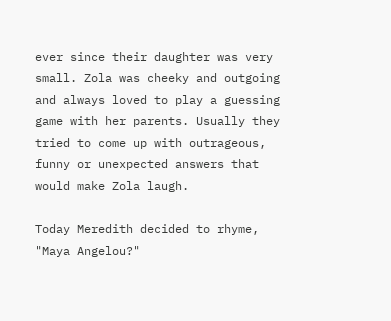ever since their daughter was very small. Zola was cheeky and outgoing and always loved to play a guessing game with her parents. Usually they tried to come up with outrageous, funny or unexpected answers that would make Zola laugh.

Today Meredith decided to rhyme, "Maya Angelou?"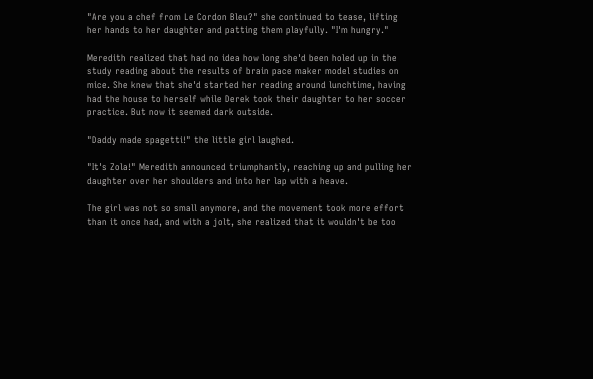"Are you a chef from Le Cordon Bleu?" she continued to tease, lifting her hands to her daughter and patting them playfully. "I'm hungry."

Meredith realized that had no idea how long she'd been holed up in the study reading about the results of brain pace maker model studies on mice. She knew that she'd started her reading around lunchtime, having had the house to herself while Derek took their daughter to her soccer practice. But now it seemed dark outside.

"Daddy made spagetti!" the little girl laughed.

"It's Zola!" Meredith announced triumphantly, reaching up and pulling her daughter over her shoulders and into her lap with a heave.

The girl was not so small anymore, and the movement took more effort than it once had, and with a jolt, she realized that it wouldn't be too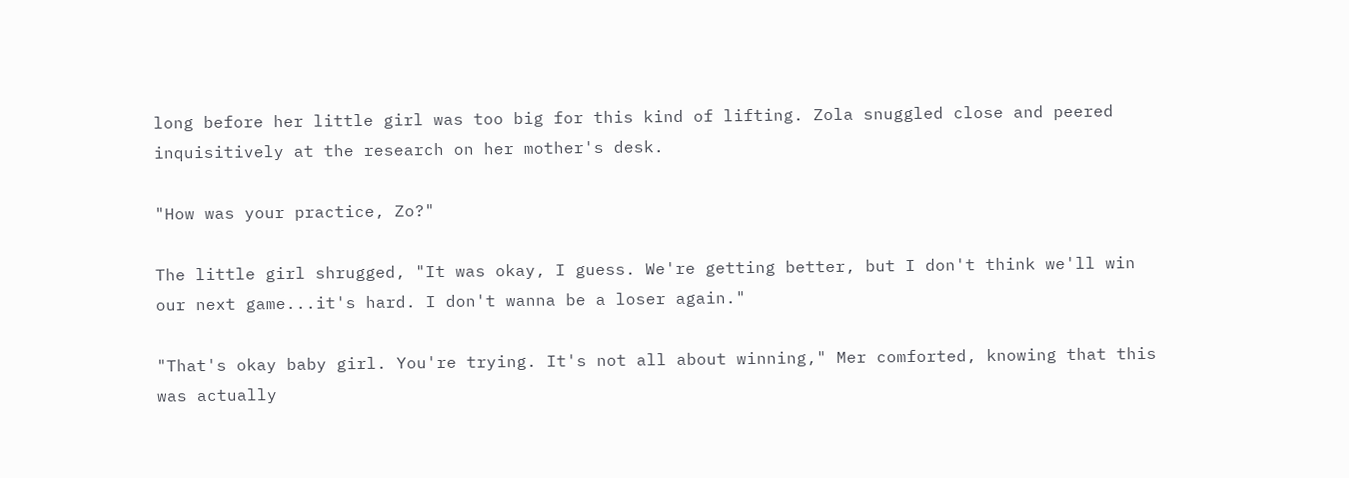long before her little girl was too big for this kind of lifting. Zola snuggled close and peered inquisitively at the research on her mother's desk.

"How was your practice, Zo?"

The little girl shrugged, "It was okay, I guess. We're getting better, but I don't think we'll win our next game...it's hard. I don't wanna be a loser again."

"That's okay baby girl. You're trying. It's not all about winning," Mer comforted, knowing that this was actually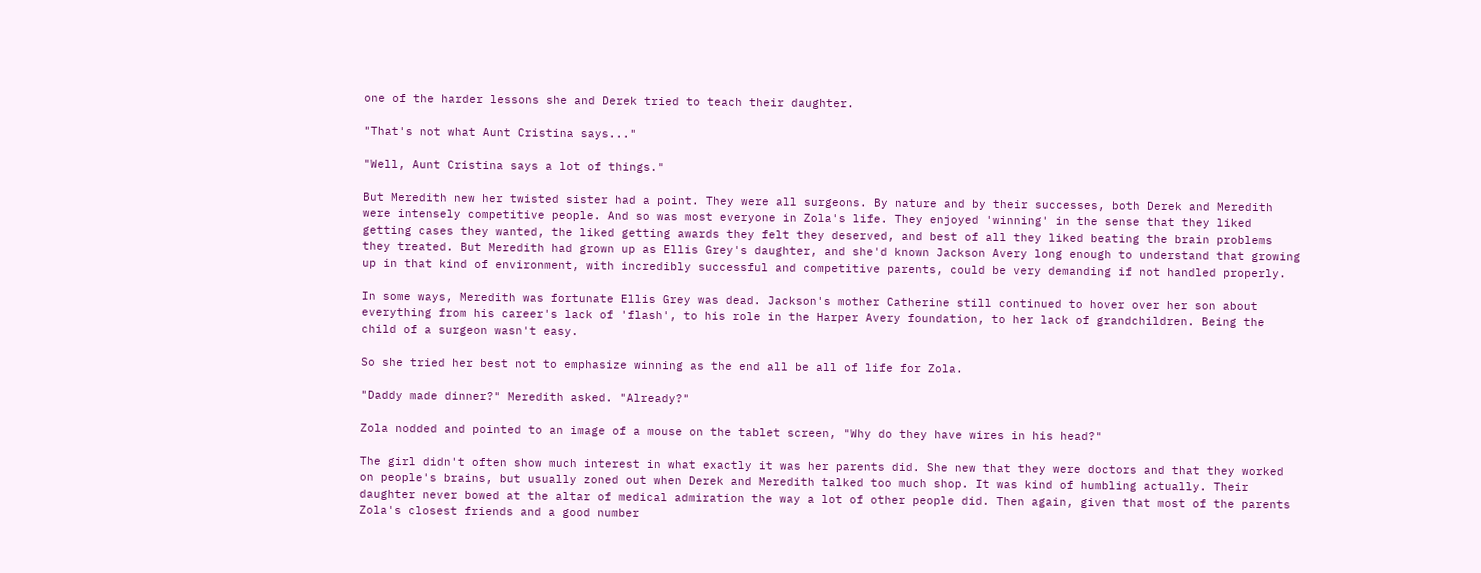one of the harder lessons she and Derek tried to teach their daughter.

"That's not what Aunt Cristina says..."

"Well, Aunt Cristina says a lot of things."

But Meredith new her twisted sister had a point. They were all surgeons. By nature and by their successes, both Derek and Meredith were intensely competitive people. And so was most everyone in Zola's life. They enjoyed 'winning' in the sense that they liked getting cases they wanted, the liked getting awards they felt they deserved, and best of all they liked beating the brain problems they treated. But Meredith had grown up as Ellis Grey's daughter, and she'd known Jackson Avery long enough to understand that growing up in that kind of environment, with incredibly successful and competitive parents, could be very demanding if not handled properly.

In some ways, Meredith was fortunate Ellis Grey was dead. Jackson's mother Catherine still continued to hover over her son about everything from his career's lack of 'flash', to his role in the Harper Avery foundation, to her lack of grandchildren. Being the child of a surgeon wasn't easy.

So she tried her best not to emphasize winning as the end all be all of life for Zola.

"Daddy made dinner?" Meredith asked. "Already?"

Zola nodded and pointed to an image of a mouse on the tablet screen, "Why do they have wires in his head?"

The girl didn't often show much interest in what exactly it was her parents did. She new that they were doctors and that they worked on people's brains, but usually zoned out when Derek and Meredith talked too much shop. It was kind of humbling actually. Their daughter never bowed at the altar of medical admiration the way a lot of other people did. Then again, given that most of the parents Zola's closest friends and a good number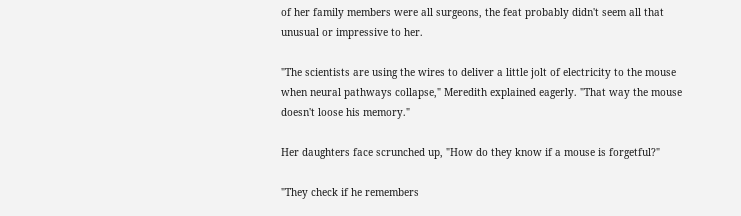of her family members were all surgeons, the feat probably didn't seem all that unusual or impressive to her.

"The scientists are using the wires to deliver a little jolt of electricity to the mouse when neural pathways collapse," Meredith explained eagerly. "That way the mouse doesn't loose his memory."

Her daughters face scrunched up, "How do they know if a mouse is forgetful?"

"They check if he remembers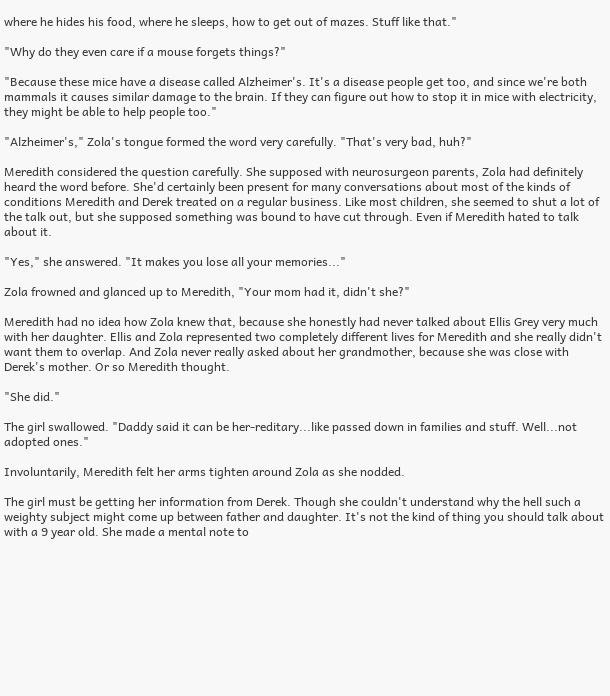where he hides his food, where he sleeps, how to get out of mazes. Stuff like that."

"Why do they even care if a mouse forgets things?"

"Because these mice have a disease called Alzheimer's. It's a disease people get too, and since we're both mammals it causes similar damage to the brain. If they can figure out how to stop it in mice with electricity, they might be able to help people too."

"Alzheimer's," Zola's tongue formed the word very carefully. "That's very bad, huh?"

Meredith considered the question carefully. She supposed with neurosurgeon parents, Zola had definitely heard the word before. She'd certainly been present for many conversations about most of the kinds of conditions Meredith and Derek treated on a regular business. Like most children, she seemed to shut a lot of the talk out, but she supposed something was bound to have cut through. Even if Meredith hated to talk about it.

"Yes," she answered. "It makes you lose all your memories..."

Zola frowned and glanced up to Meredith, "Your mom had it, didn't she?"

Meredith had no idea how Zola knew that, because she honestly had never talked about Ellis Grey very much with her daughter. Ellis and Zola represented two completely different lives for Meredith and she really didn't want them to overlap. And Zola never really asked about her grandmother, because she was close with Derek's mother. Or so Meredith thought.

"She did."

The girl swallowed. "Daddy said it can be her-reditary...like passed down in families and stuff. Well...not adopted ones."

Involuntarily, Meredith felt her arms tighten around Zola as she nodded.

The girl must be getting her information from Derek. Though she couldn't understand why the hell such a weighty subject might come up between father and daughter. It's not the kind of thing you should talk about with a 9 year old. She made a mental note to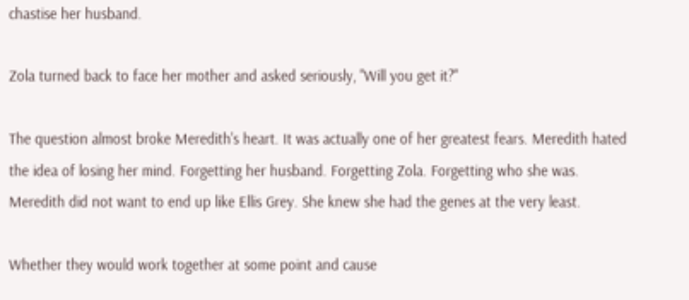chastise her husband.

Zola turned back to face her mother and asked seriously, "Will you get it?"

The question almost broke Meredith's heart. It was actually one of her greatest fears. Meredith hated the idea of losing her mind. Forgetting her husband. Forgetting Zola. Forgetting who she was. Meredith did not want to end up like Ellis Grey. She knew she had the genes at the very least.

Whether they would work together at some point and cause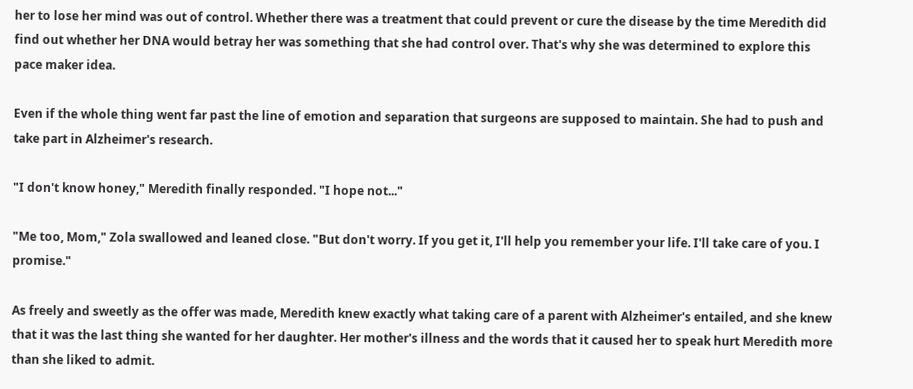her to lose her mind was out of control. Whether there was a treatment that could prevent or cure the disease by the time Meredith did find out whether her DNA would betray her was something that she had control over. That's why she was determined to explore this pace maker idea.

Even if the whole thing went far past the line of emotion and separation that surgeons are supposed to maintain. She had to push and take part in Alzheimer's research.

"I don't know honey," Meredith finally responded. "I hope not..."

"Me too, Mom," Zola swallowed and leaned close. "But don't worry. If you get it, I'll help you remember your life. I'll take care of you. I promise."

As freely and sweetly as the offer was made, Meredith knew exactly what taking care of a parent with Alzheimer's entailed, and she knew that it was the last thing she wanted for her daughter. Her mother's illness and the words that it caused her to speak hurt Meredith more than she liked to admit.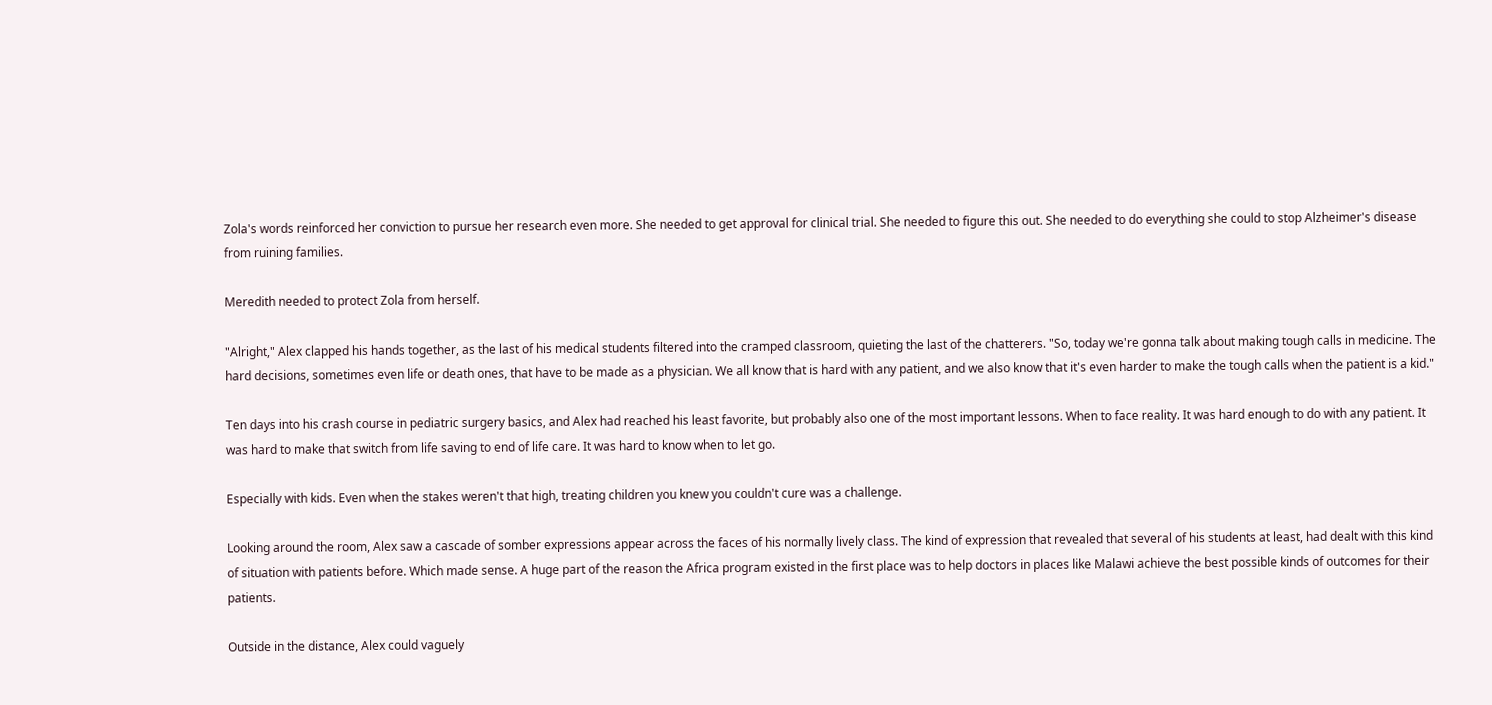Zola's words reinforced her conviction to pursue her research even more. She needed to get approval for clinical trial. She needed to figure this out. She needed to do everything she could to stop Alzheimer's disease from ruining families.

Meredith needed to protect Zola from herself.

"Alright," Alex clapped his hands together, as the last of his medical students filtered into the cramped classroom, quieting the last of the chatterers. "So, today we're gonna talk about making tough calls in medicine. The hard decisions, sometimes even life or death ones, that have to be made as a physician. We all know that is hard with any patient, and we also know that it's even harder to make the tough calls when the patient is a kid."

Ten days into his crash course in pediatric surgery basics, and Alex had reached his least favorite, but probably also one of the most important lessons. When to face reality. It was hard enough to do with any patient. It was hard to make that switch from life saving to end of life care. It was hard to know when to let go.

Especially with kids. Even when the stakes weren't that high, treating children you knew you couldn't cure was a challenge.

Looking around the room, Alex saw a cascade of somber expressions appear across the faces of his normally lively class. The kind of expression that revealed that several of his students at least, had dealt with this kind of situation with patients before. Which made sense. A huge part of the reason the Africa program existed in the first place was to help doctors in places like Malawi achieve the best possible kinds of outcomes for their patients.

Outside in the distance, Alex could vaguely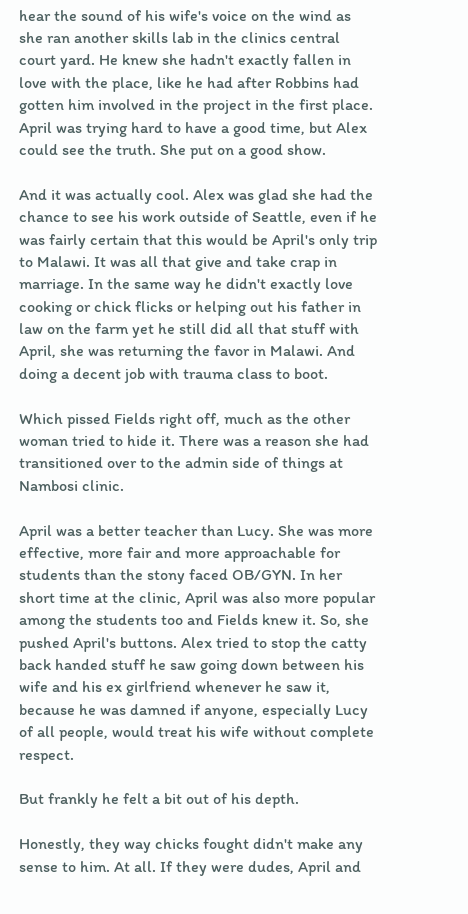hear the sound of his wife's voice on the wind as she ran another skills lab in the clinics central court yard. He knew she hadn't exactly fallen in love with the place, like he had after Robbins had gotten him involved in the project in the first place. April was trying hard to have a good time, but Alex could see the truth. She put on a good show.

And it was actually cool. Alex was glad she had the chance to see his work outside of Seattle, even if he was fairly certain that this would be April's only trip to Malawi. It was all that give and take crap in marriage. In the same way he didn't exactly love cooking or chick flicks or helping out his father in law on the farm yet he still did all that stuff with April, she was returning the favor in Malawi. And doing a decent job with trauma class to boot.

Which pissed Fields right off, much as the other woman tried to hide it. There was a reason she had transitioned over to the admin side of things at Nambosi clinic.

April was a better teacher than Lucy. She was more effective, more fair and more approachable for students than the stony faced OB/GYN. In her short time at the clinic, April was also more popular among the students too and Fields knew it. So, she pushed April's buttons. Alex tried to stop the catty back handed stuff he saw going down between his wife and his ex girlfriend whenever he saw it, because he was damned if anyone, especially Lucy of all people, would treat his wife without complete respect.

But frankly he felt a bit out of his depth.

Honestly, they way chicks fought didn't make any sense to him. At all. If they were dudes, April and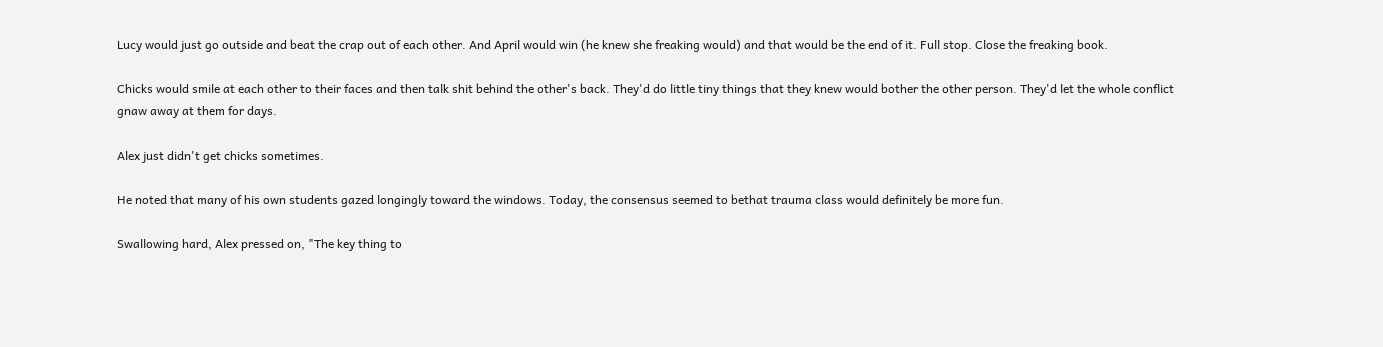Lucy would just go outside and beat the crap out of each other. And April would win (he knew she freaking would) and that would be the end of it. Full stop. Close the freaking book.

Chicks would smile at each other to their faces and then talk shit behind the other's back. They'd do little tiny things that they knew would bother the other person. They'd let the whole conflict gnaw away at them for days.

Alex just didn't get chicks sometimes.

He noted that many of his own students gazed longingly toward the windows. Today, the consensus seemed to bethat trauma class would definitely be more fun.

Swallowing hard, Alex pressed on, "The key thing to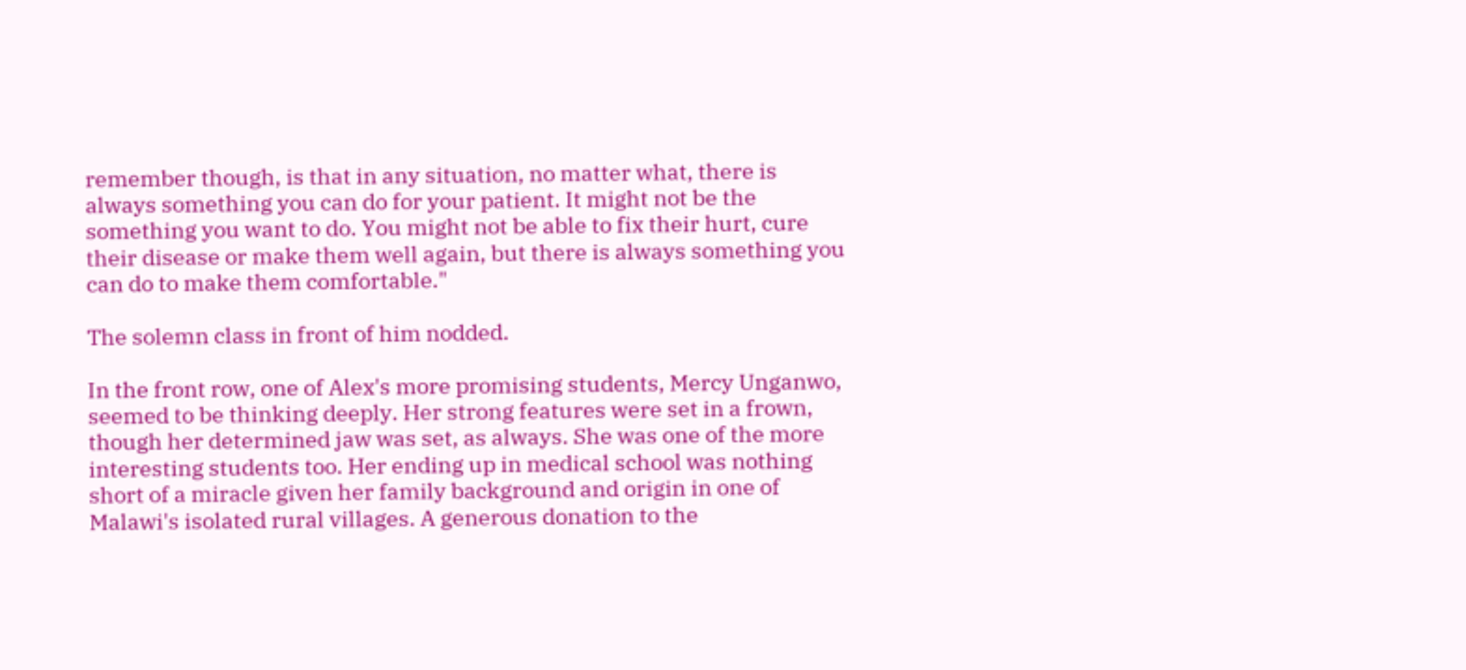remember though, is that in any situation, no matter what, there is always something you can do for your patient. It might not be the something you want to do. You might not be able to fix their hurt, cure their disease or make them well again, but there is always something you can do to make them comfortable."

The solemn class in front of him nodded.

In the front row, one of Alex's more promising students, Mercy Unganwo, seemed to be thinking deeply. Her strong features were set in a frown, though her determined jaw was set, as always. She was one of the more interesting students too. Her ending up in medical school was nothing short of a miracle given her family background and origin in one of Malawi's isolated rural villages. A generous donation to the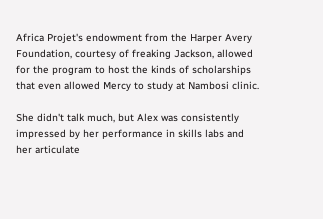Africa Projet's endowment from the Harper Avery Foundation, courtesy of freaking Jackson, allowed for the program to host the kinds of scholarships that even allowed Mercy to study at Nambosi clinic.

She didn't talk much, but Alex was consistently impressed by her performance in skills labs and her articulate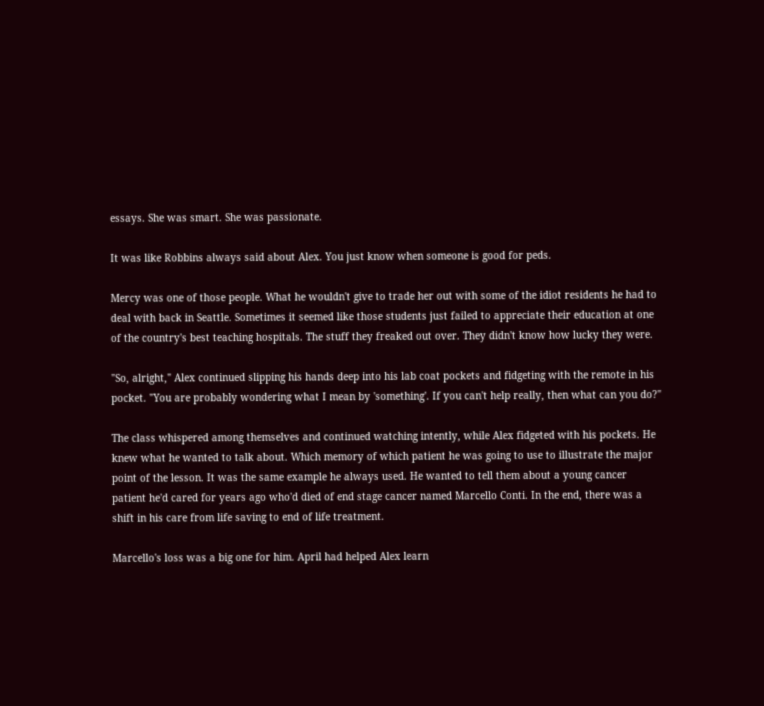essays. She was smart. She was passionate.

It was like Robbins always said about Alex. You just know when someone is good for peds.

Mercy was one of those people. What he wouldn't give to trade her out with some of the idiot residents he had to deal with back in Seattle. Sometimes it seemed like those students just failed to appreciate their education at one of the country's best teaching hospitals. The stuff they freaked out over. They didn't know how lucky they were.

"So, alright," Alex continued slipping his hands deep into his lab coat pockets and fidgeting with the remote in his pocket. "You are probably wondering what I mean by 'something'. If you can't help really, then what can you do?"

The class whispered among themselves and continued watching intently, while Alex fidgeted with his pockets. He knew what he wanted to talk about. Which memory of which patient he was going to use to illustrate the major point of the lesson. It was the same example he always used. He wanted to tell them about a young cancer patient he'd cared for years ago who'd died of end stage cancer named Marcello Conti. In the end, there was a shift in his care from life saving to end of life treatment.

Marcello's loss was a big one for him. April had helped Alex learn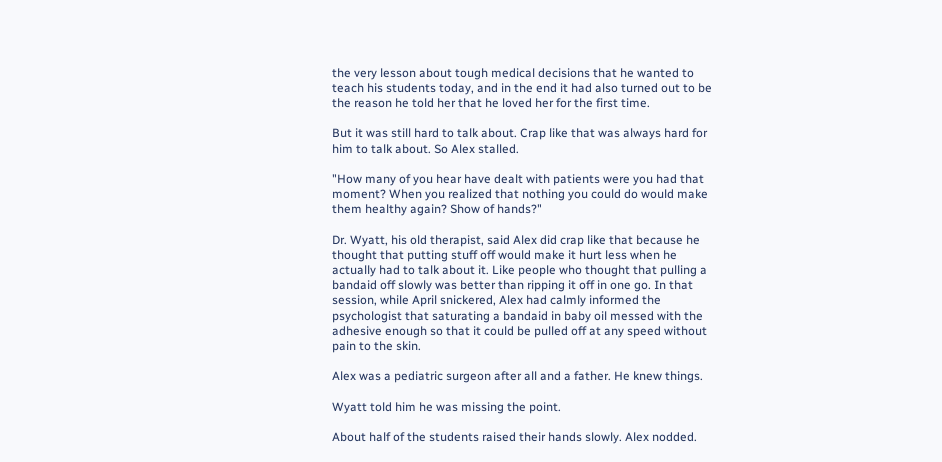the very lesson about tough medical decisions that he wanted to teach his students today, and in the end it had also turned out to be the reason he told her that he loved her for the first time.

But it was still hard to talk about. Crap like that was always hard for him to talk about. So Alex stalled.

"How many of you hear have dealt with patients were you had that moment? When you realized that nothing you could do would make them healthy again? Show of hands?"

Dr. Wyatt, his old therapist, said Alex did crap like that because he thought that putting stuff off would make it hurt less when he actually had to talk about it. Like people who thought that pulling a bandaid off slowly was better than ripping it off in one go. In that session, while April snickered, Alex had calmly informed the psychologist that saturating a bandaid in baby oil messed with the adhesive enough so that it could be pulled off at any speed without pain to the skin.

Alex was a pediatric surgeon after all and a father. He knew things.

Wyatt told him he was missing the point.

About half of the students raised their hands slowly. Alex nodded.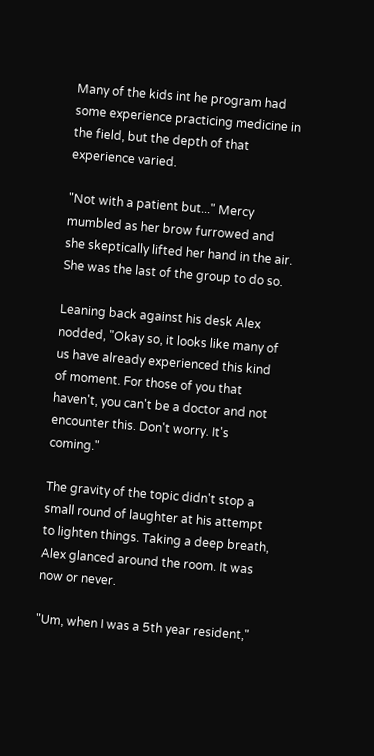Many of the kids int he program had some experience practicing medicine in the field, but the depth of that experience varied.

"Not with a patient but..." Mercy mumbled as her brow furrowed and she skeptically lifted her hand in the air. She was the last of the group to do so.

Leaning back against his desk Alex nodded, "Okay so, it looks like many of us have already experienced this kind of moment. For those of you that haven't, you can't be a doctor and not encounter this. Don't worry. It's coming."

The gravity of the topic didn't stop a small round of laughter at his attempt to lighten things. Taking a deep breath, Alex glanced around the room. It was now or never.

"Um, when I was a 5th year resident,"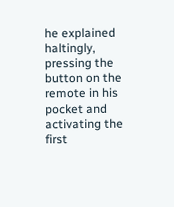he explained haltingly, pressing the button on the remote in his pocket and activating the first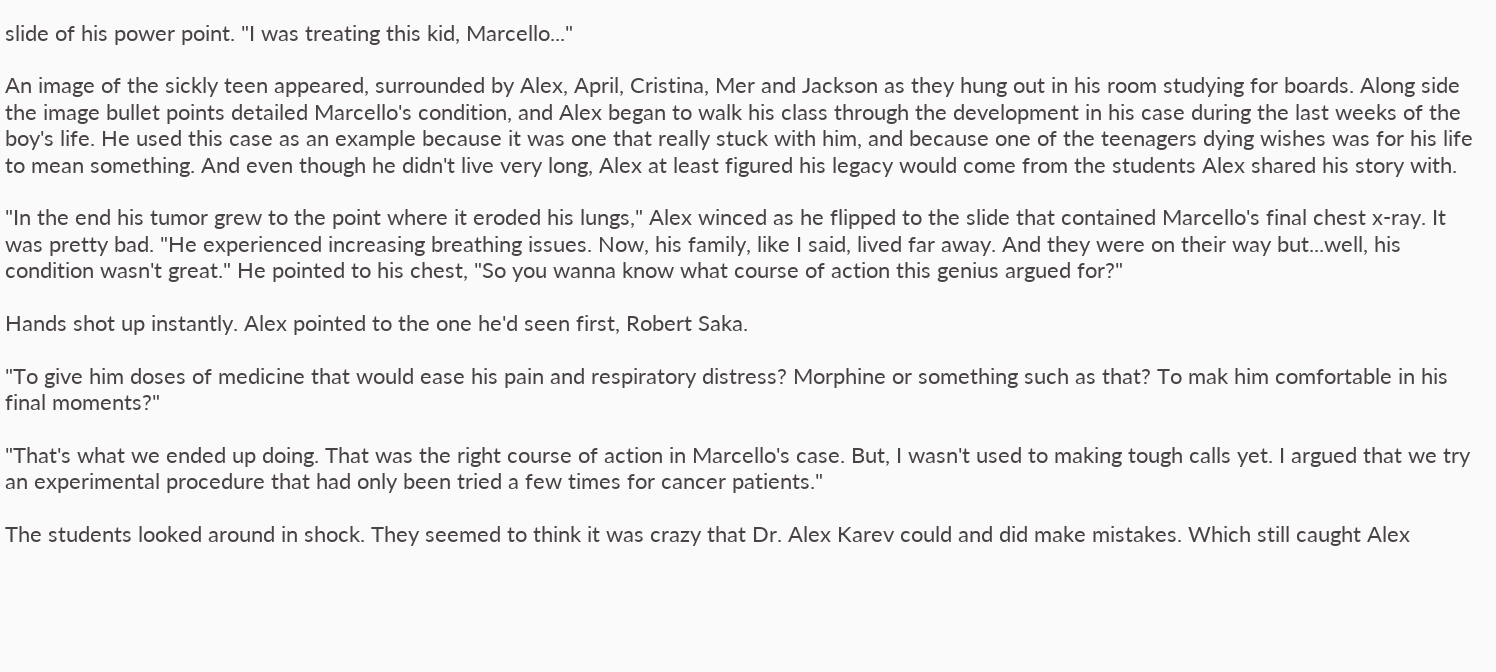slide of his power point. "I was treating this kid, Marcello..."

An image of the sickly teen appeared, surrounded by Alex, April, Cristina, Mer and Jackson as they hung out in his room studying for boards. Along side the image bullet points detailed Marcello's condition, and Alex began to walk his class through the development in his case during the last weeks of the boy's life. He used this case as an example because it was one that really stuck with him, and because one of the teenagers dying wishes was for his life to mean something. And even though he didn't live very long, Alex at least figured his legacy would come from the students Alex shared his story with.

"In the end his tumor grew to the point where it eroded his lungs," Alex winced as he flipped to the slide that contained Marcello's final chest x-ray. It was pretty bad. "He experienced increasing breathing issues. Now, his family, like I said, lived far away. And they were on their way but...well, his condition wasn't great." He pointed to his chest, "So you wanna know what course of action this genius argued for?"

Hands shot up instantly. Alex pointed to the one he'd seen first, Robert Saka.

"To give him doses of medicine that would ease his pain and respiratory distress? Morphine or something such as that? To mak him comfortable in his final moments?"

"That's what we ended up doing. That was the right course of action in Marcello's case. But, I wasn't used to making tough calls yet. I argued that we try an experimental procedure that had only been tried a few times for cancer patients."

The students looked around in shock. They seemed to think it was crazy that Dr. Alex Karev could and did make mistakes. Which still caught Alex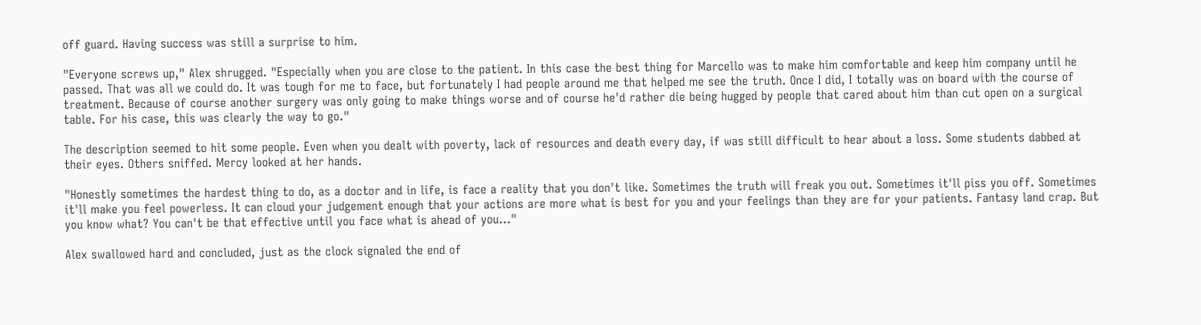off guard. Having success was still a surprise to him.

"Everyone screws up," Alex shrugged. "Especially when you are close to the patient. In this case the best thing for Marcello was to make him comfortable and keep him company until he passed. That was all we could do. It was tough for me to face, but fortunately I had people around me that helped me see the truth. Once I did, I totally was on board with the course of treatment. Because of course another surgery was only going to make things worse and of course he'd rather die being hugged by people that cared about him than cut open on a surgical table. For his case, this was clearly the way to go."

The description seemed to hit some people. Even when you dealt with poverty, lack of resources and death every day, if was still difficult to hear about a loss. Some students dabbed at their eyes. Others sniffed. Mercy looked at her hands.

"Honestly sometimes the hardest thing to do, as a doctor and in life, is face a reality that you don't like. Sometimes the truth will freak you out. Sometimes it'll piss you off. Sometimes it'll make you feel powerless. It can cloud your judgement enough that your actions are more what is best for you and your feelings than they are for your patients. Fantasy land crap. But you know what? You can't be that effective until you face what is ahead of you..."

Alex swallowed hard and concluded, just as the clock signaled the end of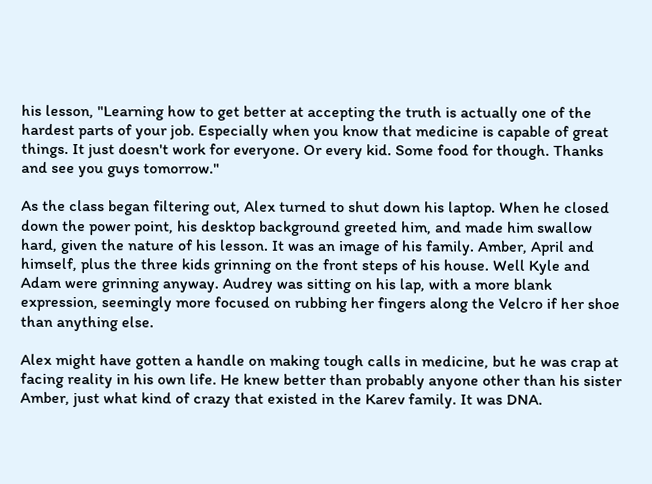his lesson, "Learning how to get better at accepting the truth is actually one of the hardest parts of your job. Especially when you know that medicine is capable of great things. It just doesn't work for everyone. Or every kid. Some food for though. Thanks and see you guys tomorrow."

As the class began filtering out, Alex turned to shut down his laptop. When he closed down the power point, his desktop background greeted him, and made him swallow hard, given the nature of his lesson. It was an image of his family. Amber, April and himself, plus the three kids grinning on the front steps of his house. Well Kyle and Adam were grinning anyway. Audrey was sitting on his lap, with a more blank expression, seemingly more focused on rubbing her fingers along the Velcro if her shoe than anything else.

Alex might have gotten a handle on making tough calls in medicine, but he was crap at facing reality in his own life. He knew better than probably anyone other than his sister Amber, just what kind of crazy that existed in the Karev family. It was DNA.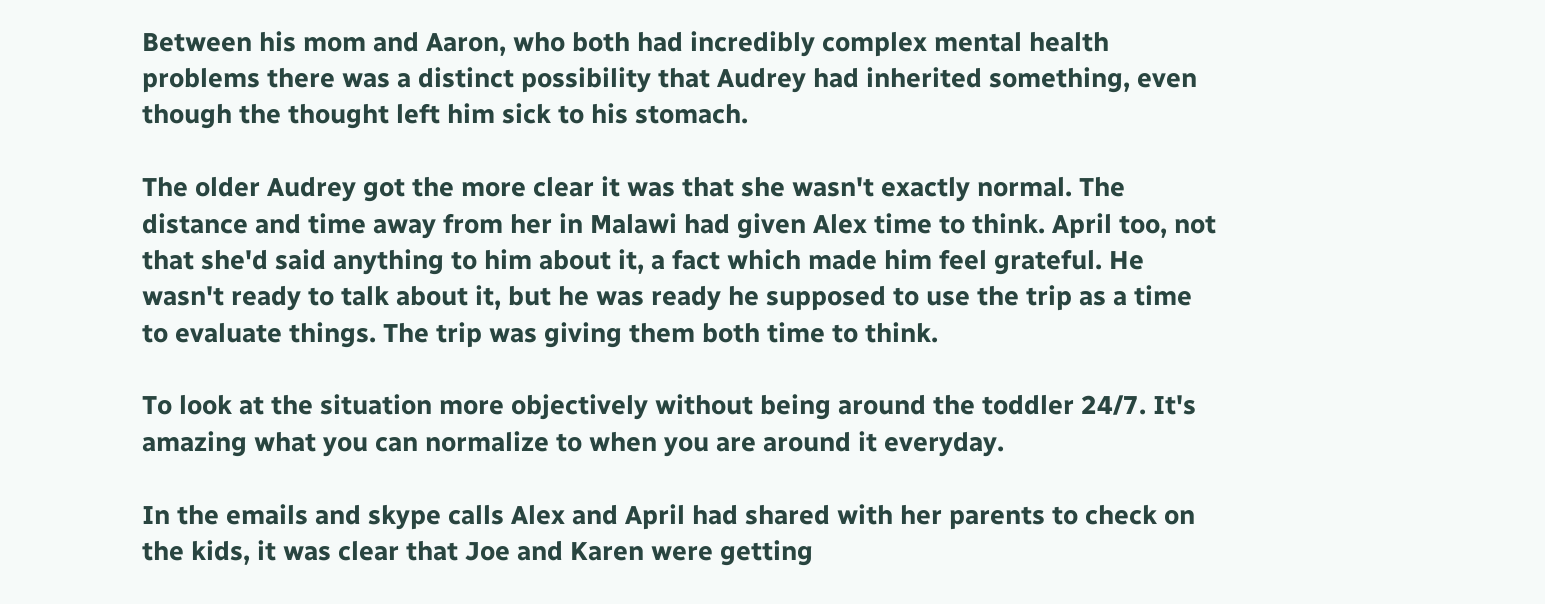Between his mom and Aaron, who both had incredibly complex mental health problems there was a distinct possibility that Audrey had inherited something, even though the thought left him sick to his stomach.

The older Audrey got the more clear it was that she wasn't exactly normal. The distance and time away from her in Malawi had given Alex time to think. April too, not that she'd said anything to him about it, a fact which made him feel grateful. He wasn't ready to talk about it, but he was ready he supposed to use the trip as a time to evaluate things. The trip was giving them both time to think.

To look at the situation more objectively without being around the toddler 24/7. It's amazing what you can normalize to when you are around it everyday.

In the emails and skype calls Alex and April had shared with her parents to check on the kids, it was clear that Joe and Karen were getting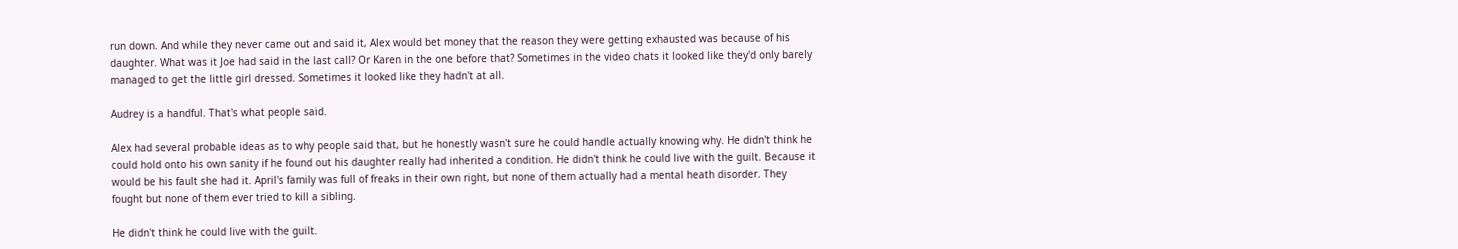run down. And while they never came out and said it, Alex would bet money that the reason they were getting exhausted was because of his daughter. What was it Joe had said in the last call? Or Karen in the one before that? Sometimes in the video chats it looked like they'd only barely managed to get the little girl dressed. Sometimes it looked like they hadn't at all.

Audrey is a handful. That's what people said.

Alex had several probable ideas as to why people said that, but he honestly wasn't sure he could handle actually knowing why. He didn't think he could hold onto his own sanity if he found out his daughter really had inherited a condition. He didn't think he could live with the guilt. Because it would be his fault she had it. April's family was full of freaks in their own right, but none of them actually had a mental heath disorder. They fought but none of them ever tried to kill a sibling.

He didn't think he could live with the guilt.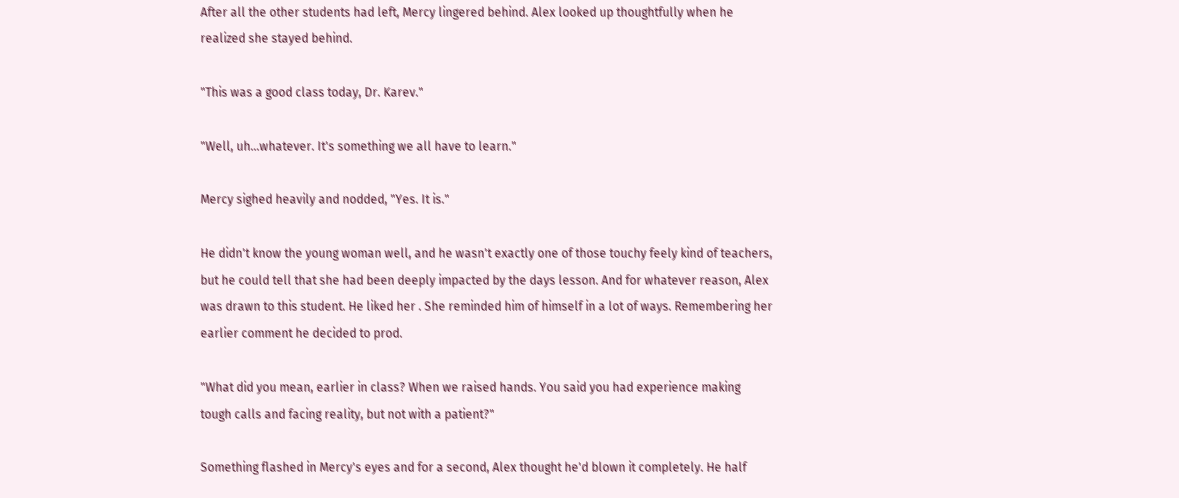After all the other students had left, Mercy lingered behind. Alex looked up thoughtfully when he realized she stayed behind.

"This was a good class today, Dr. Karev."

"Well, uh...whatever. It's something we all have to learn."

Mercy sighed heavily and nodded, "Yes. It is."

He didn't know the young woman well, and he wasn't exactly one of those touchy feely kind of teachers, but he could tell that she had been deeply impacted by the days lesson. And for whatever reason, Alex was drawn to this student. He liked her . She reminded him of himself in a lot of ways. Remembering her earlier comment he decided to prod.

"What did you mean, earlier in class? When we raised hands. You said you had experience making tough calls and facing reality, but not with a patient?"

Something flashed in Mercy's eyes and for a second, Alex thought he'd blown it completely. He half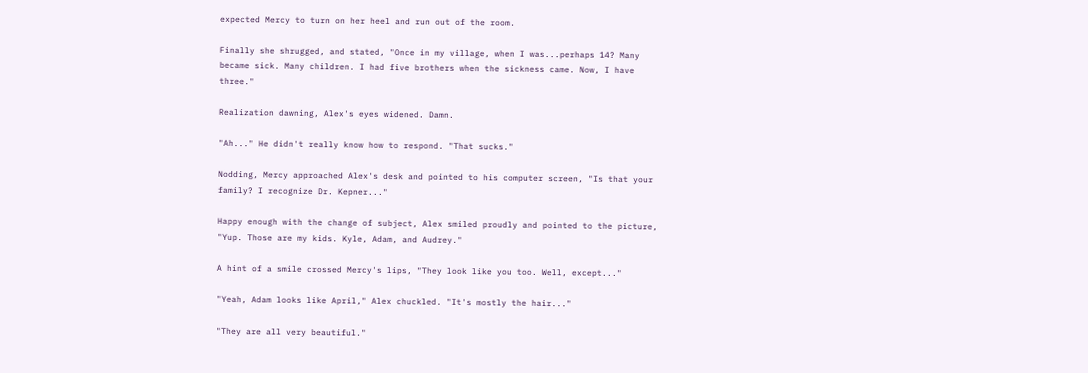expected Mercy to turn on her heel and run out of the room.

Finally she shrugged, and stated, "Once in my village, when I was...perhaps 14? Many became sick. Many children. I had five brothers when the sickness came. Now, I have three."

Realization dawning, Alex's eyes widened. Damn.

"Ah..." He didn't really know how to respond. "That sucks."

Nodding, Mercy approached Alex's desk and pointed to his computer screen, "Is that your family? I recognize Dr. Kepner..."

Happy enough with the change of subject, Alex smiled proudly and pointed to the picture, "Yup. Those are my kids. Kyle, Adam, and Audrey."

A hint of a smile crossed Mercy's lips, "They look like you too. Well, except..."

"Yeah, Adam looks like April," Alex chuckled. "It's mostly the hair..."

"They are all very beautiful."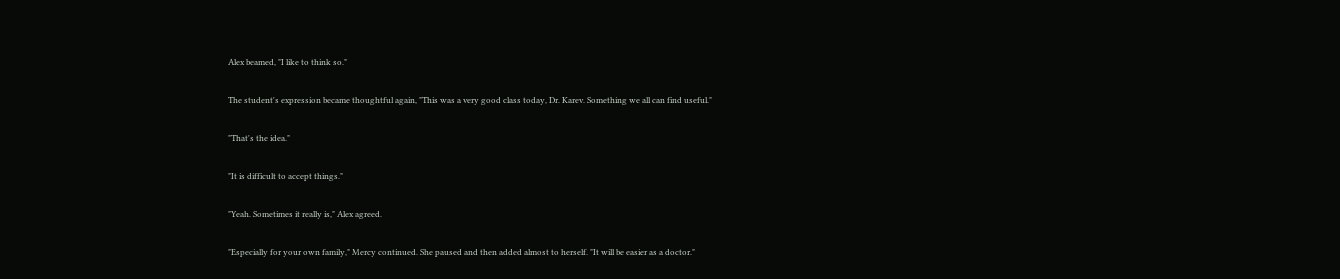Alex beamed, "I like to think so."

The student's expression became thoughtful again, "This was a very good class today, Dr. Karev. Something we all can find useful."

"That's the idea."

"It is difficult to accept things."

"Yeah. Sometimes it really is," Alex agreed.

"Especially for your own family," Mercy continued. She paused and then added almost to herself. "It will be easier as a doctor."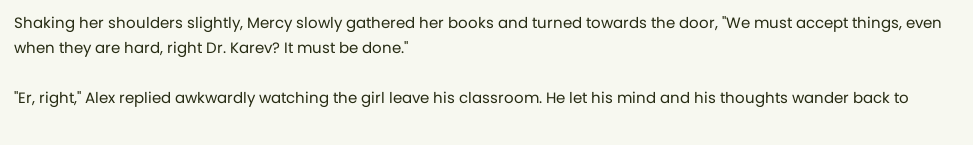Shaking her shoulders slightly, Mercy slowly gathered her books and turned towards the door, "We must accept things, even when they are hard, right Dr. Karev? It must be done."

"Er, right," Alex replied awkwardly watching the girl leave his classroom. He let his mind and his thoughts wander back to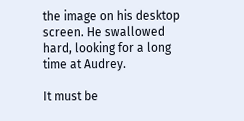the image on his desktop screen. He swallowed hard, looking for a long time at Audrey.

It must be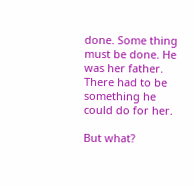done. Some thing must be done. He was her father. There had to be something he could do for her.

But what?